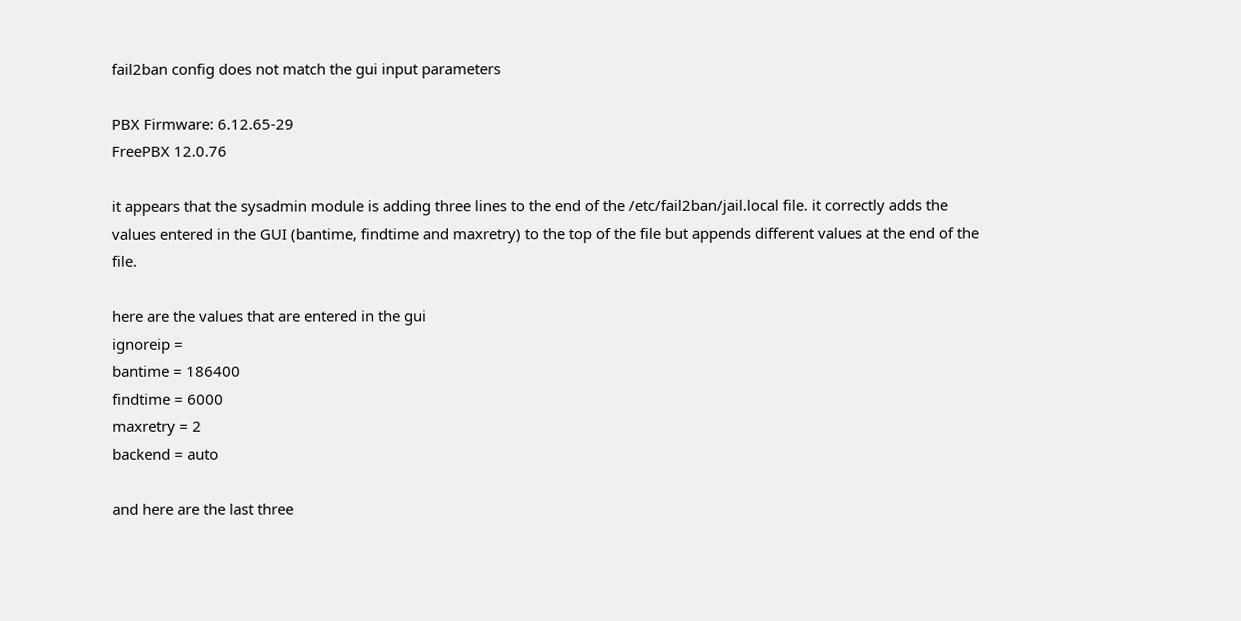fail2ban config does not match the gui input parameters

PBX Firmware: 6.12.65-29
FreePBX 12.0.76

it appears that the sysadmin module is adding three lines to the end of the /etc/fail2ban/jail.local file. it correctly adds the values entered in the GUI (bantime, findtime and maxretry) to the top of the file but appends different values at the end of the file.

here are the values that are entered in the gui
ignoreip =
bantime = 186400
findtime = 6000
maxretry = 2
backend = auto

and here are the last three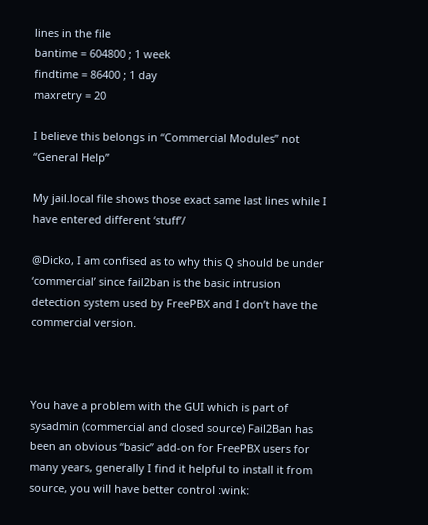lines in the file
bantime = 604800 ; 1 week
findtime = 86400 ; 1 day
maxretry = 20

I believe this belongs in “Commercial Modules” not “General Help”

My jail.local file shows those exact same last lines while I have entered different ‘stuff’/

@Dicko, I am confised as to why this Q should be under ‘commercial’ since fail2ban is the basic intrusion detection system used by FreePBX and I don’t have the commercial version.



You have a problem with the GUI which is part of sysadmin (commercial and closed source) Fail2Ban has been an obvious “basic” add-on for FreePBX users for many years, generally I find it helpful to install it from source, you will have better control :wink: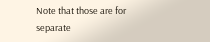Note that those are for separate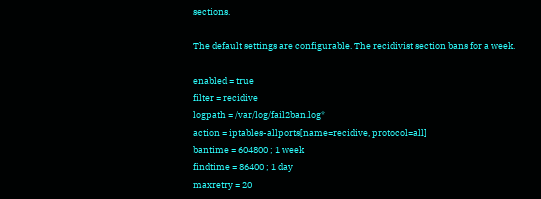sections.

The default settings are configurable. The recidivist section bans for a week.

enabled = true
filter = recidive
logpath = /var/log/fail2ban.log*
action = iptables-allports[name=recidive, protocol=all]
bantime = 604800 ; 1 week
findtime = 86400 ; 1 day
maxretry = 20